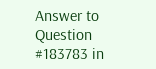Answer to Question #183783 in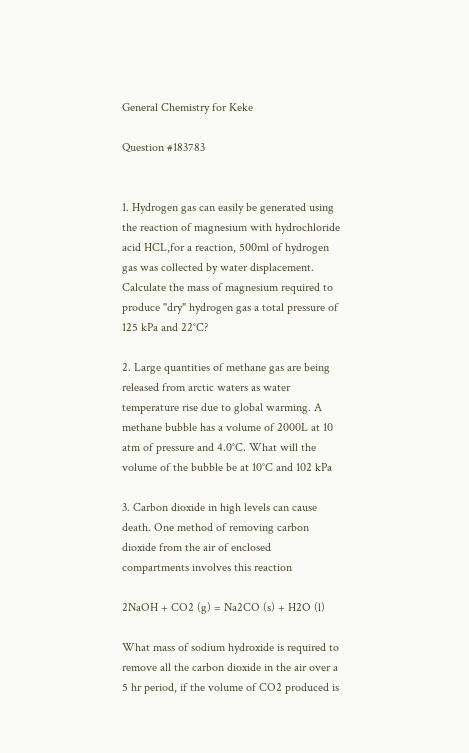General Chemistry for Keke

Question #183783


1. Hydrogen gas can easily be generated using the reaction of magnesium with hydrochloride acid HCL,for a reaction, 500ml of hydrogen gas was collected by water displacement. Calculate the mass of magnesium required to produce "dry" hydrogen gas a total pressure of 125 kPa and 22°C?

2. Large quantities of methane gas are being released from arctic waters as water temperature rise due to global warming. A methane bubble has a volume of 2000L at 10 atm of pressure and 4.0°C. What will the volume of the bubble be at 10°C and 102 kPa

3. Carbon dioxide in high levels can cause death. One method of removing carbon dioxide from the air of enclosed compartments involves this reaction

2NaOH + CO2 (g) = Na2CO (s) + H2O (l)

What mass of sodium hydroxide is required to remove all the carbon dioxide in the air over a 5 hr period, if the volume of CO2 produced is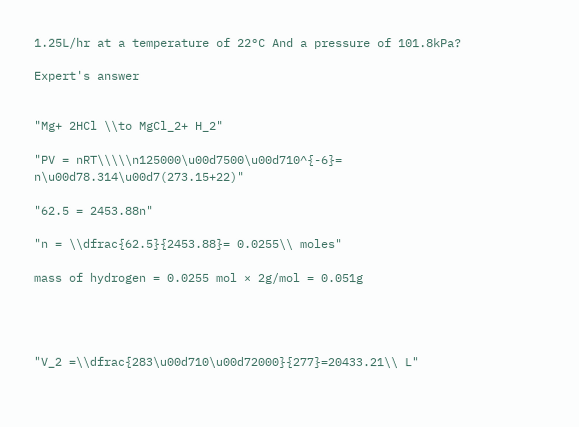1.25L/hr at a temperature of 22°C And a pressure of 101.8kPa?

Expert's answer


"Mg+ 2HCl \\to MgCl_2+ H_2"

"PV = nRT\\\\\n125000\u00d7500\u00d710^{-6}= n\u00d78.314\u00d7(273.15+22)"

"62.5 = 2453.88n"

"n = \\dfrac{62.5}{2453.88}= 0.0255\\ moles"

mass of hydrogen = 0.0255 mol × 2g/mol = 0.051g




"V_2 =\\dfrac{283\u00d710\u00d72000}{277}=20433.21\\ L"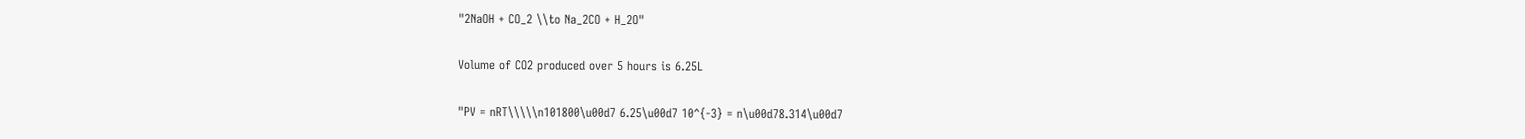"2NaOH + CO_2 \\to Na_2CO + H_2O"

Volume of CO2 produced over 5 hours is 6.25L

"PV = nRT\\\\\n101800\u00d7 6.25\u00d7 10^{-3} = n\u00d78.314\u00d7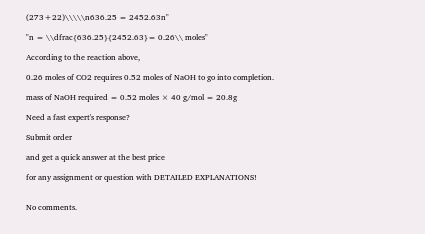(273+22)\\\\\n636.25 = 2452.63n"

"n = \\dfrac{636.25}{2452.63}= 0.26\\ moles"

According to the reaction above,

0.26 moles of CO2 requires 0.52 moles of NaOH to go into completion.

mass of NaOH required = 0.52 moles × 40 g/mol = 20.8g

Need a fast expert's response?

Submit order

and get a quick answer at the best price

for any assignment or question with DETAILED EXPLANATIONS!


No comments.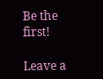Be the first!

Leave a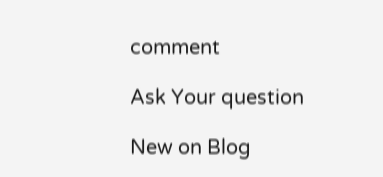comment

Ask Your question

New on Blog